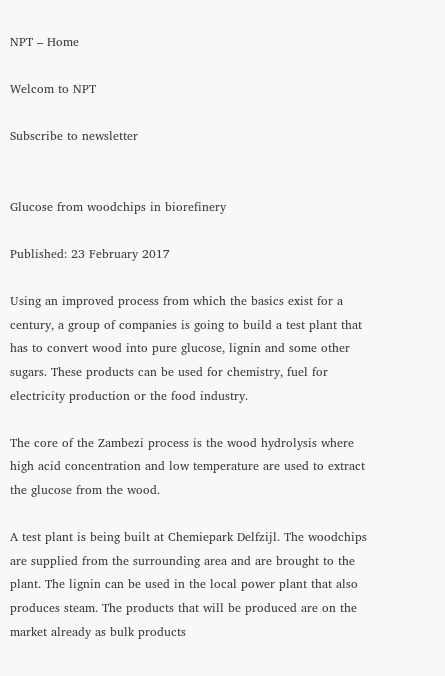NPT – Home

Welcom to NPT

Subscribe to newsletter


Glucose from woodchips in biorefinery

Published: 23 February 2017

Using an improved process from which the basics exist for a century, a group of companies is going to build a test plant that has to convert wood into pure glucose, lignin and some other sugars. These products can be used for chemistry, fuel for electricity production or the food industry.

The core of the Zambezi process is the wood hydrolysis where high acid concentration and low temperature are used to extract the glucose from the wood.

A test plant is being built at Chemiepark Delfzijl. The woodchips are supplied from the surrounding area and are brought to the plant. The lignin can be used in the local power plant that also produces steam. The products that will be produced are on the market already as bulk products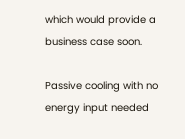which would provide a business case soon.

Passive cooling with no energy input needed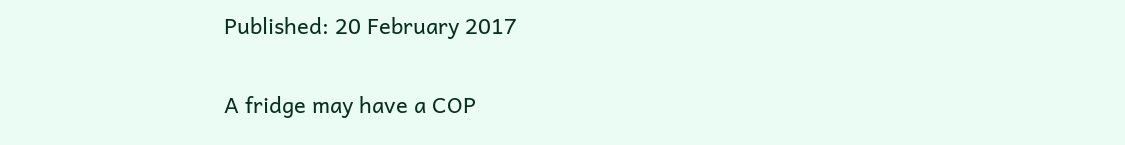Published: 20 February 2017

A fridge may have a COP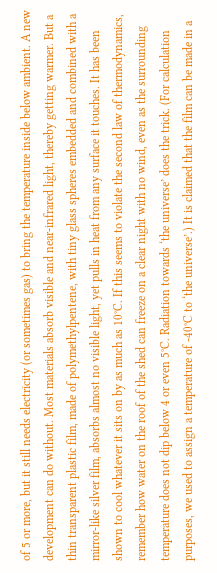of 5 or more, but it still needs electricity (or sometimes gas) to bring the temperature inside below ambient. A new development can do without. Most materials absorb visible and near-infrared light, thereby getting warmer. But a thin transparent plastic film, made of polymethylpentene, with tiny glass spheres embedded and combined with a mirror-like silver film, absorbs almost no visible light, yet pulls in heat from any surface it touches. It has been shown to cool whatever it sits on by as much as 10°C. If this seems to violate the second law of thermodynamics, remember how water on the roof of the shed can freeze on a clear night with no wind, even as the surrounding temperature does not dip below 4 or even 5°C. Radiation towards ‘the universe’ does the trick. (For calculation purposes, we used to assign a temperature of -40°C to ‘the universe’.) It is claimed that the film can be made in a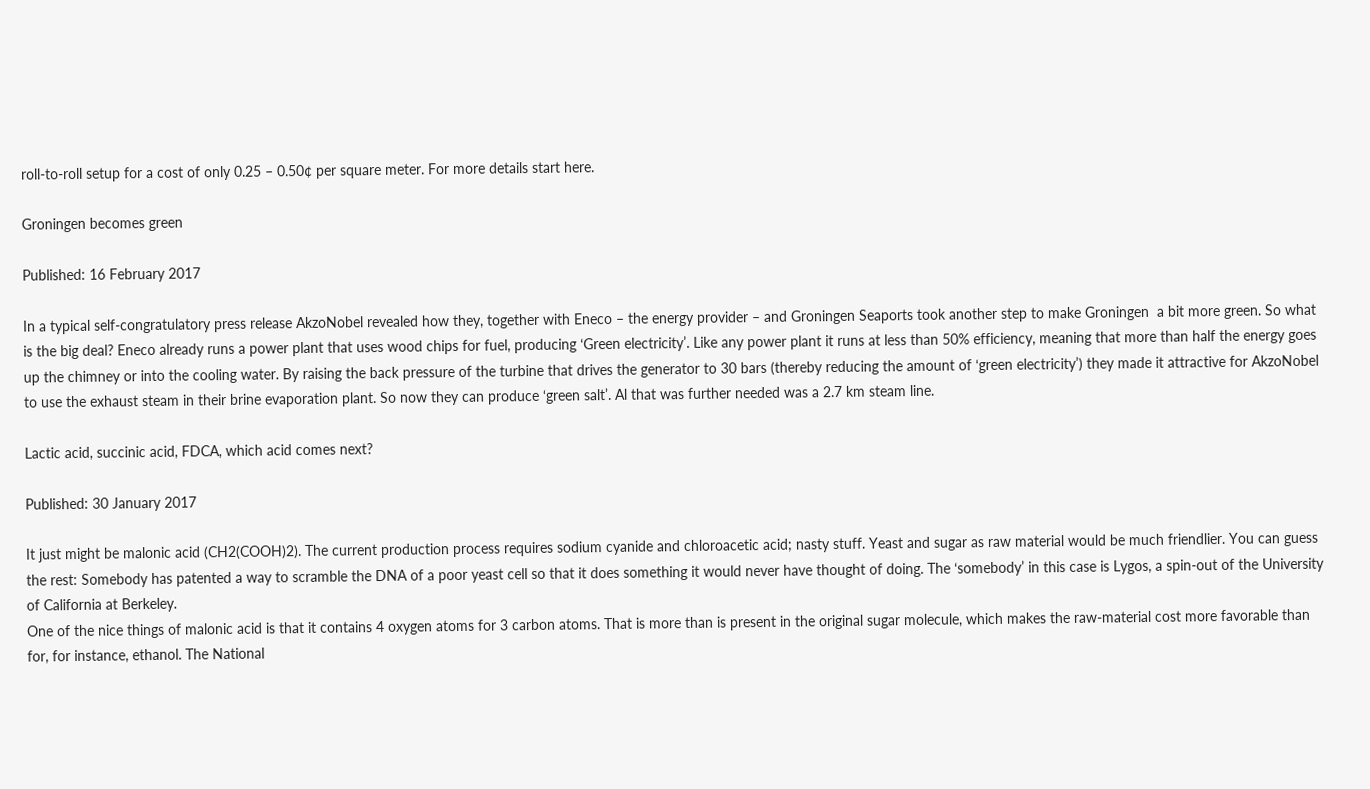roll-to-roll setup for a cost of only 0.25 – 0.50¢ per square meter. For more details start here.

Groningen becomes green

Published: 16 February 2017

In a typical self-congratulatory press release AkzoNobel revealed how they, together with Eneco – the energy provider – and Groningen Seaports took another step to make Groningen  a bit more green. So what is the big deal? Eneco already runs a power plant that uses wood chips for fuel, producing ‘Green electricity’. Like any power plant it runs at less than 50% efficiency, meaning that more than half the energy goes up the chimney or into the cooling water. By raising the back pressure of the turbine that drives the generator to 30 bars (thereby reducing the amount of ‘green electricity’) they made it attractive for AkzoNobel to use the exhaust steam in their brine evaporation plant. So now they can produce ‘green salt’. Al that was further needed was a 2.7 km steam line.

Lactic acid, succinic acid, FDCA, which acid comes next?

Published: 30 January 2017

It just might be malonic acid (CH2(COOH)2). The current production process requires sodium cyanide and chloroacetic acid; nasty stuff. Yeast and sugar as raw material would be much friendlier. You can guess the rest: Somebody has patented a way to scramble the DNA of a poor yeast cell so that it does something it would never have thought of doing. The ‘somebody’ in this case is Lygos, a spin-out of the University of California at Berkeley.
One of the nice things of malonic acid is that it contains 4 oxygen atoms for 3 carbon atoms. That is more than is present in the original sugar molecule, which makes the raw-material cost more favorable than for, for instance, ethanol. The National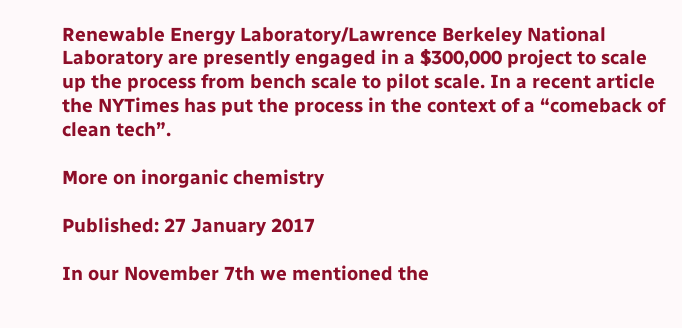Renewable Energy Laboratory/Lawrence Berkeley National Laboratory are presently engaged in a $300,000 project to scale up the process from bench scale to pilot scale. In a recent article the NYTimes has put the process in the context of a “comeback of clean tech”.

More on inorganic chemistry

Published: 27 January 2017

In our November 7th we mentioned the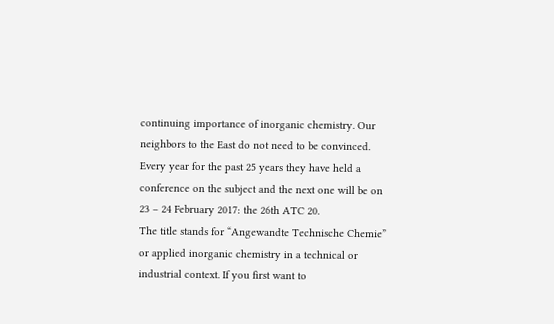continuing importance of inorganic chemistry. Our neighbors to the East do not need to be convinced. Every year for the past 25 years they have held a conference on the subject and the next one will be on 23 – 24 February 2017: the 26th ATC 20.
The title stands for “Angewandte Technische Chemie” or applied inorganic chemistry in a technical or industrial context. If you first want to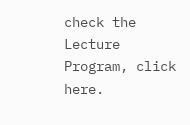check the Lecture Program, click here.